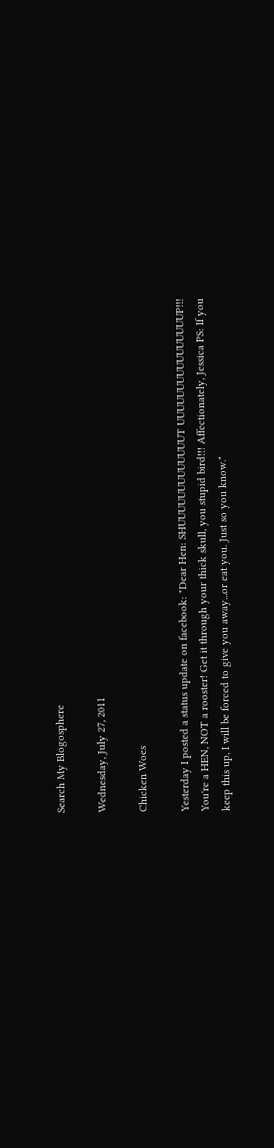Search My Blogosphere

Wednesday, July 27, 2011

Chicken Woes

Yesterday I posted a status update on facebook: "Dear Hen: SHUUUUUUUUUUUUUT UUUUUUUUUUUUUUUUP!!! You're a HEN, NOT a rooster! Get it through your thick skull, you stupid bird!!! Affectionately, Jessica PS: If you keep this up, I will be forced to give you away...or eat you. Just so you know."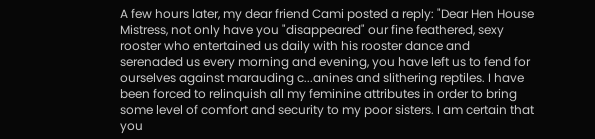A few hours later, my dear friend Cami posted a reply: "Dear Hen House Mistress, not only have you "disappeared" our fine feathered, sexy rooster who entertained us daily with his rooster dance and serenaded us every morning and evening, you have left us to fend for ourselves against marauding c...anines and slithering reptiles. I have been forced to relinquish all my feminine attributes in order to bring some level of comfort and security to my poor sisters. I am certain that you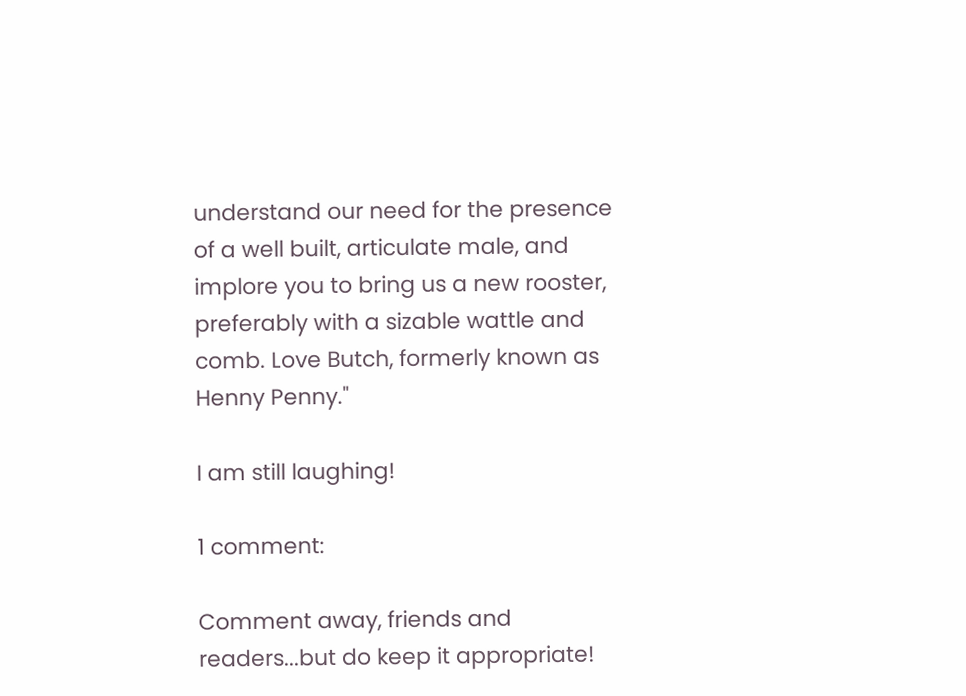understand our need for the presence of a well built, articulate male, and implore you to bring us a new rooster, preferably with a sizable wattle and comb. Love Butch, formerly known as Henny Penny."

I am still laughing!

1 comment:

Comment away, friends and readers...but do keep it appropriate!